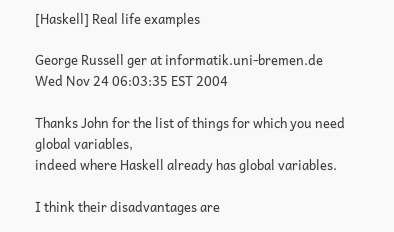[Haskell] Real life examples

George Russell ger at informatik.uni-bremen.de
Wed Nov 24 06:03:35 EST 2004

Thanks John for the list of things for which you need global variables,
indeed where Haskell already has global variables.

I think their disadvantages are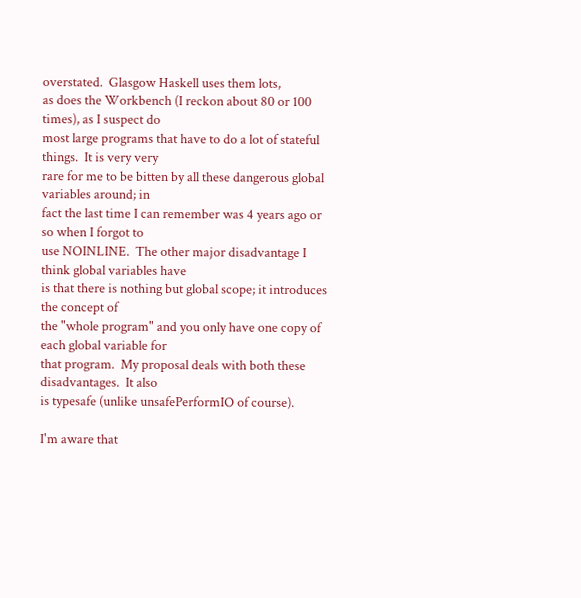overstated.  Glasgow Haskell uses them lots,
as does the Workbench (I reckon about 80 or 100 times), as I suspect do
most large programs that have to do a lot of stateful things.  It is very very
rare for me to be bitten by all these dangerous global variables around; in
fact the last time I can remember was 4 years ago or so when I forgot to
use NOINLINE.  The other major disadvantage I think global variables have
is that there is nothing but global scope; it introduces the concept of
the "whole program" and you only have one copy of each global variable for
that program.  My proposal deals with both these disadvantages.  It also
is typesafe (unlike unsafePerformIO of course).

I'm aware that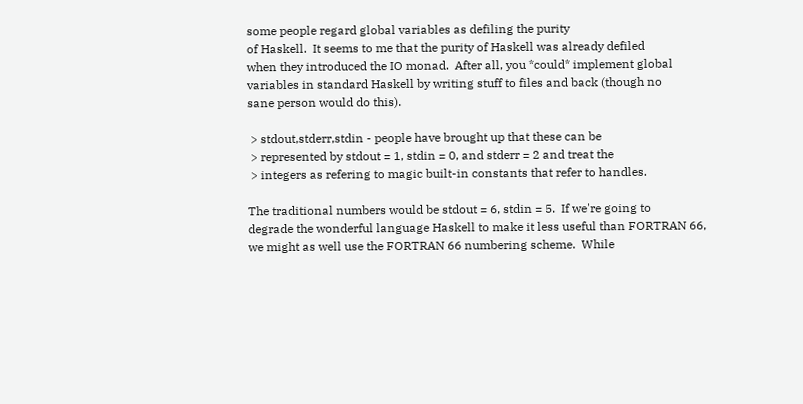some people regard global variables as defiling the purity
of Haskell.  It seems to me that the purity of Haskell was already defiled
when they introduced the IO monad.  After all, you *could* implement global
variables in standard Haskell by writing stuff to files and back (though no
sane person would do this).

 > stdout,stderr,stdin - people have brought up that these can be
 > represented by stdout = 1, stdin = 0, and stderr = 2 and treat the
 > integers as refering to magic built-in constants that refer to handles.

The traditional numbers would be stdout = 6, stdin = 5.  If we're going to
degrade the wonderful language Haskell to make it less useful than FORTRAN 66,
we might as well use the FORTRAN 66 numbering scheme.  While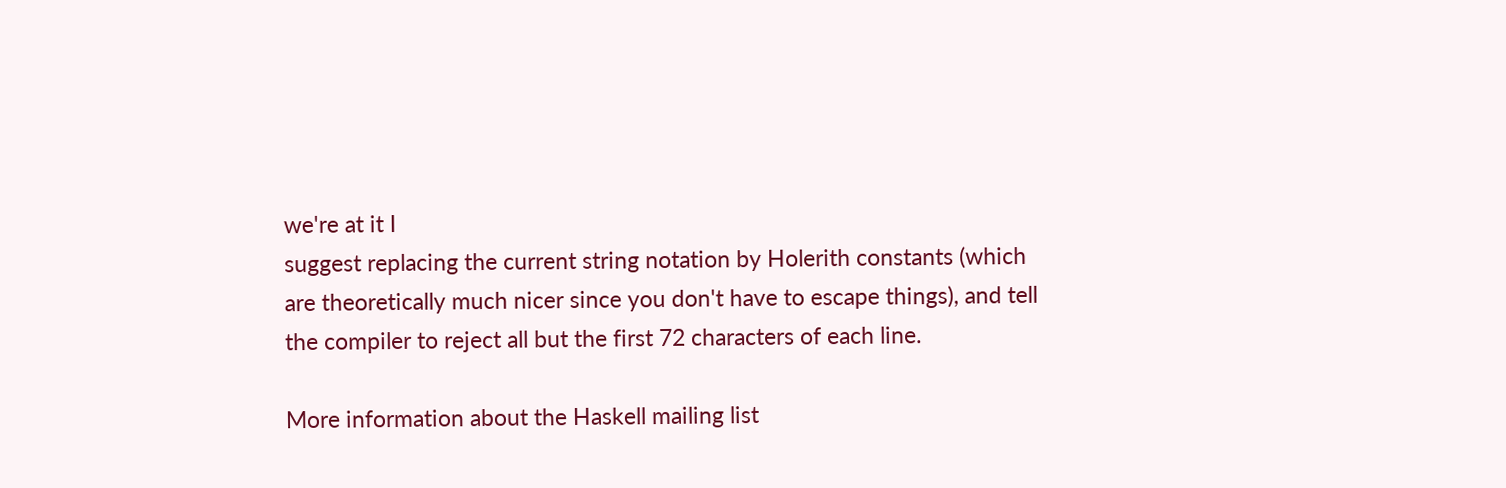we're at it I
suggest replacing the current string notation by Holerith constants (which
are theoretically much nicer since you don't have to escape things), and tell
the compiler to reject all but the first 72 characters of each line.

More information about the Haskell mailing list